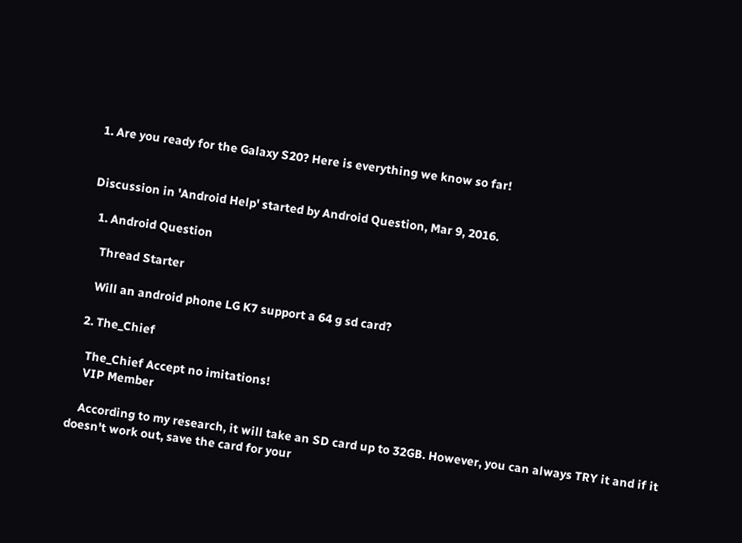1. Are you ready for the Galaxy S20? Here is everything we know so far!


Discussion in 'Android Help' started by Android Question, Mar 9, 2016.

  1. Android Question

    Thread Starter

    Will an android phone LG K7 support a 64 g sd card?

  2. The_Chief

    The_Chief Accept no imitations!
    VIP Member

    According to my research, it will take an SD card up to 32GB. However, you can always TRY it and if it doesn't work out, save the card for your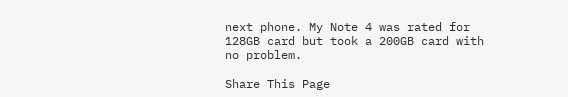next phone. My Note 4 was rated for 128GB card but took a 200GB card with no problem.

Share This Page